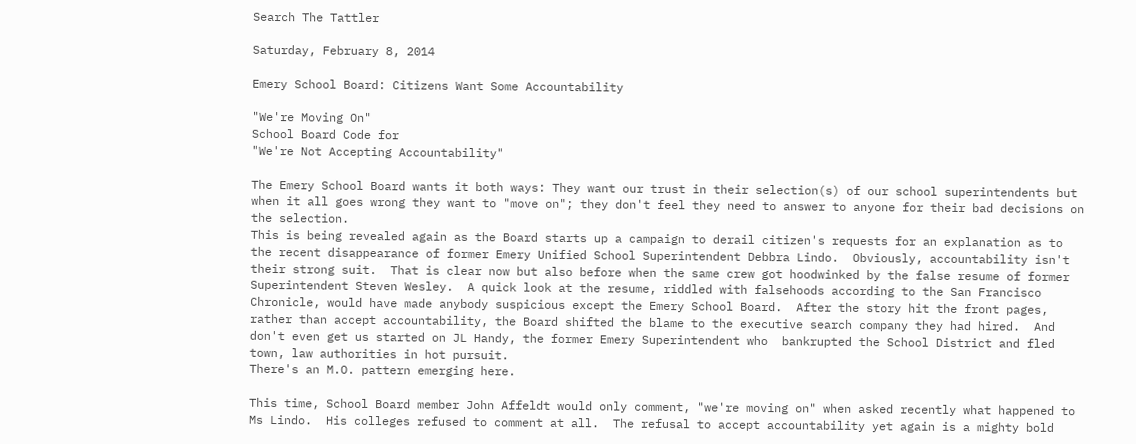Search The Tattler

Saturday, February 8, 2014

Emery School Board: Citizens Want Some Accountability

"We're Moving On"
School Board Code for
"We're Not Accepting Accountability"

The Emery School Board wants it both ways: They want our trust in their selection(s) of our school superintendents but when it all goes wrong they want to "move on"; they don't feel they need to answer to anyone for their bad decisions on the selection.
This is being revealed again as the Board starts up a campaign to derail citizen's requests for an explanation as to the recent disappearance of former Emery Unified School Superintendent Debbra Lindo.  Obviously, accountability isn't their strong suit.  That is clear now but also before when the same crew got hoodwinked by the false resume of former Superintendent Steven Wesley.  A quick look at the resume, riddled with falsehoods according to the San Francisco Chronicle, would have made anybody suspicious except the Emery School Board.  After the story hit the front pages, rather than accept accountability, the Board shifted the blame to the executive search company they had hired.  And don't even get us started on JL Handy, the former Emery Superintendent who  bankrupted the School District and fled town, law authorities in hot pursuit.
There's an M.O. pattern emerging here.

This time, School Board member John Affeldt would only comment, "we're moving on" when asked recently what happened to Ms Lindo.  His colleges refused to comment at all.  The refusal to accept accountability yet again is a mighty bold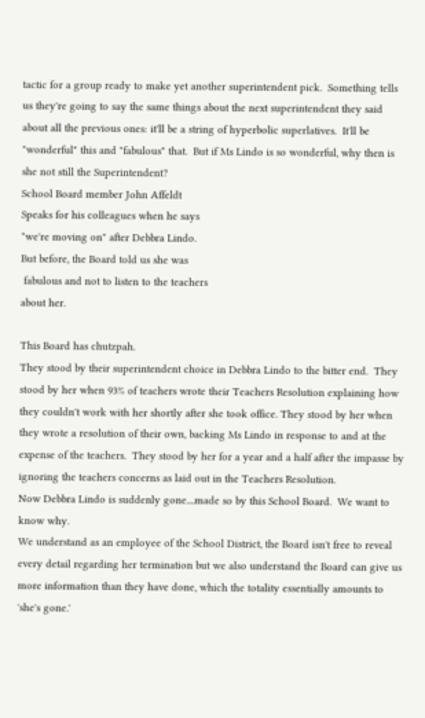tactic for a group ready to make yet another superintendent pick.  Something tells us they're going to say the same things about the next superintendent they said about all the previous ones: it'll be a string of hyperbolic superlatives.  It'll be "wonderful" this and "fabulous" that.  But if Ms Lindo is so wonderful, why then is she not still the Superintendent?
School Board member John Affeldt
Speaks for his colleagues when he says
"we're moving on" after Debbra Lindo.
But before, the Board told us she was
 fabulous and not to listen to the teachers
about her.

This Board has chutzpah.
They stood by their superintendent choice in Debbra Lindo to the bitter end.  They stood by her when 93% of teachers wrote their Teachers Resolution explaining how they couldn't work with her shortly after she took office. They stood by her when they wrote a resolution of their own, backing Ms Lindo in response to and at the expense of the teachers.  They stood by her for a year and a half after the impasse by ignoring the teachers concerns as laid out in the Teachers Resolution.
Now Debbra Lindo is suddenly gone....made so by this School Board.  We want to know why.
We understand as an employee of the School District, the Board isn't free to reveal every detail regarding her termination but we also understand the Board can give us more information than they have done, which the totality essentially amounts to 'she's gone.'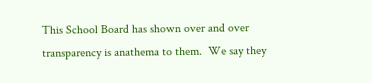This School Board has shown over and over transparency is anathema to them.  We say they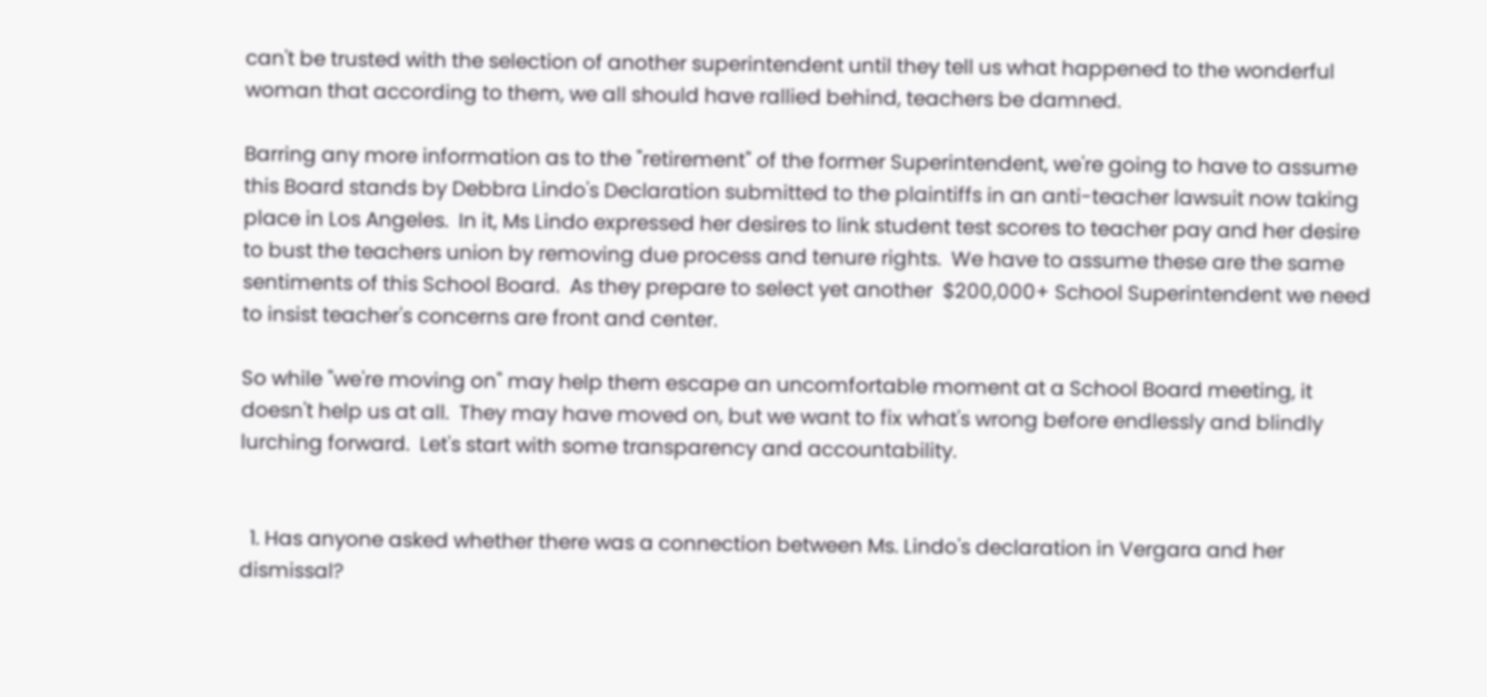can't be trusted with the selection of another superintendent until they tell us what happened to the wonderful woman that according to them, we all should have rallied behind, teachers be damned.

Barring any more information as to the "retirement" of the former Superintendent, we're going to have to assume this Board stands by Debbra Lindo's Declaration submitted to the plaintiffs in an anti-teacher lawsuit now taking place in Los Angeles.  In it, Ms Lindo expressed her desires to link student test scores to teacher pay and her desire to bust the teachers union by removing due process and tenure rights.  We have to assume these are the same sentiments of this School Board.  As they prepare to select yet another  $200,000+ School Superintendent we need to insist teacher's concerns are front and center.

So while "we're moving on" may help them escape an uncomfortable moment at a School Board meeting, it doesn't help us at all.  They may have moved on, but we want to fix what's wrong before endlessly and blindly lurching forward.  Let's start with some transparency and accountability.


  1. Has anyone asked whether there was a connection between Ms. Lindo's declaration in Vergara and her dismissal?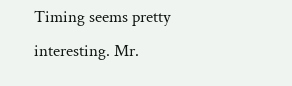Timing seems pretty interesting. Mr.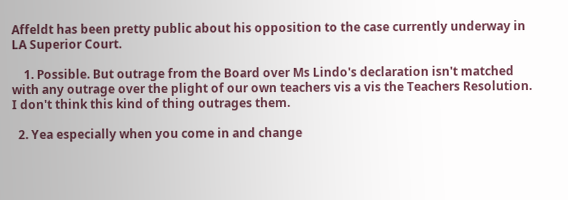Affeldt has been pretty public about his opposition to the case currently underway in LA Superior Court.

    1. Possible. But outrage from the Board over Ms Lindo's declaration isn't matched with any outrage over the plight of our own teachers vis a vis the Teachers Resolution. I don't think this kind of thing outrages them.

  2. Yea especially when you come in and change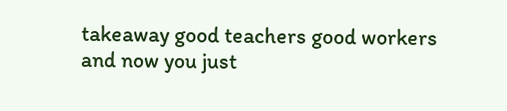takeaway good teachers good workers and now you just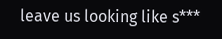leave us looking like s***